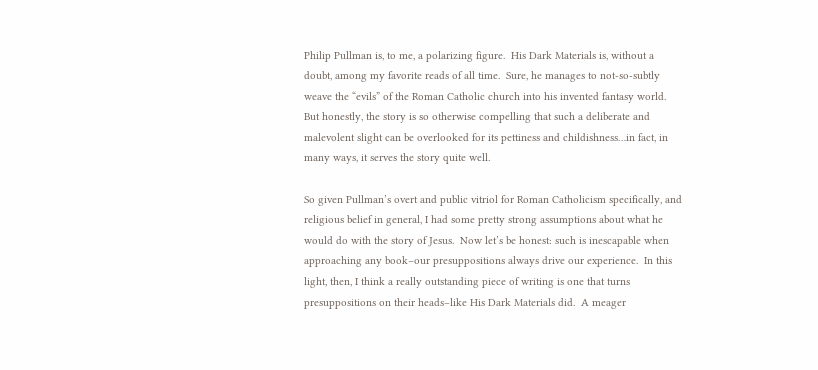Philip Pullman is, to me, a polarizing figure.  His Dark Materials is, without a doubt, among my favorite reads of all time.  Sure, he manages to not-so-subtly weave the “evils” of the Roman Catholic church into his invented fantasy world.  But honestly, the story is so otherwise compelling that such a deliberate and malevolent slight can be overlooked for its pettiness and childishness…in fact, in many ways, it serves the story quite well.

So given Pullman’s overt and public vitriol for Roman Catholicism specifically, and religious belief in general, I had some pretty strong assumptions about what he would do with the story of Jesus.  Now let’s be honest: such is inescapable when approaching any book–our presuppositions always drive our experience.  In this light, then, I think a really outstanding piece of writing is one that turns presuppositions on their heads–like His Dark Materials did.  A meager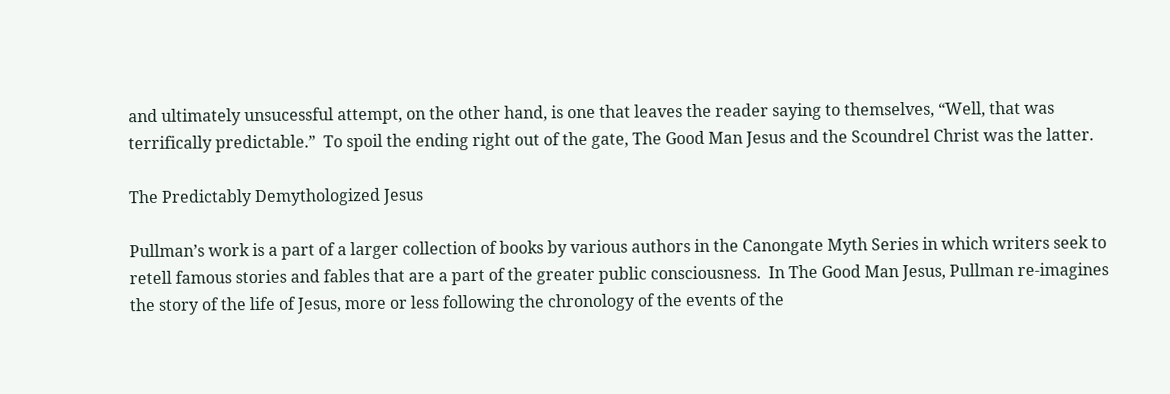and ultimately unsucessful attempt, on the other hand, is one that leaves the reader saying to themselves, “Well, that was terrifically predictable.”  To spoil the ending right out of the gate, The Good Man Jesus and the Scoundrel Christ was the latter.

The Predictably Demythologized Jesus

Pullman’s work is a part of a larger collection of books by various authors in the Canongate Myth Series in which writers seek to retell famous stories and fables that are a part of the greater public consciousness.  In The Good Man Jesus, Pullman re-imagines the story of the life of Jesus, more or less following the chronology of the events of the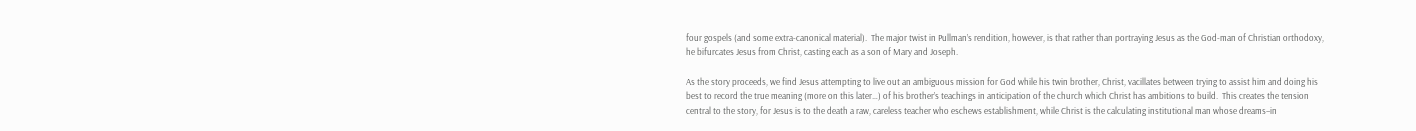four gospels (and some extra-canonical material).  The major twist in Pullman’s rendition, however, is that rather than portraying Jesus as the God-man of Christian orthodoxy, he bifurcates Jesus from Christ, casting each as a son of Mary and Joseph.

As the story proceeds, we find Jesus attempting to live out an ambiguous mission for God while his twin brother, Christ, vacillates between trying to assist him and doing his best to record the true meaning (more on this later…) of his brother’s teachings in anticipation of the church which Christ has ambitions to build.  This creates the tension central to the story, for Jesus is to the death a raw, careless teacher who eschews establishment, while Christ is the calculating institutional man whose dreams–in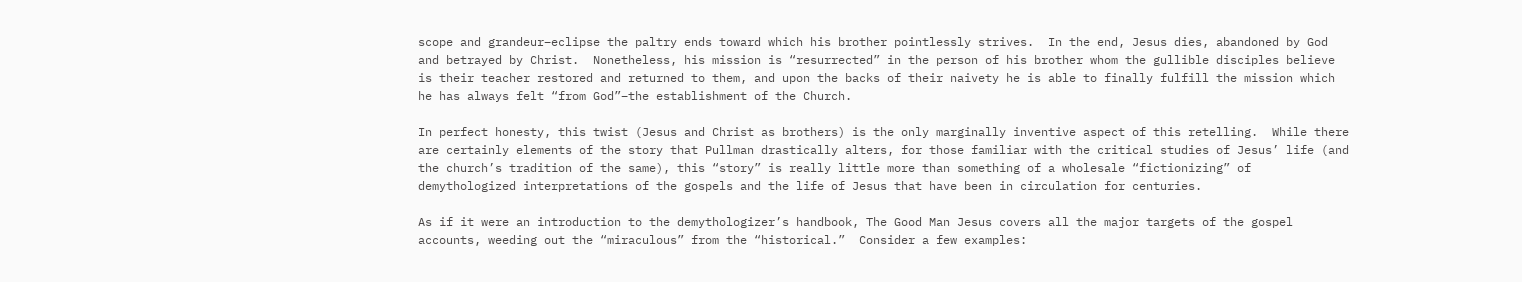scope and grandeur–eclipse the paltry ends toward which his brother pointlessly strives.  In the end, Jesus dies, abandoned by God and betrayed by Christ.  Nonetheless, his mission is “resurrected” in the person of his brother whom the gullible disciples believe is their teacher restored and returned to them, and upon the backs of their naivety he is able to finally fulfill the mission which he has always felt “from God”–the establishment of the Church.

In perfect honesty, this twist (Jesus and Christ as brothers) is the only marginally inventive aspect of this retelling.  While there are certainly elements of the story that Pullman drastically alters, for those familiar with the critical studies of Jesus’ life (and the church’s tradition of the same), this “story” is really little more than something of a wholesale “fictionizing” of demythologized interpretations of the gospels and the life of Jesus that have been in circulation for centuries.

As if it were an introduction to the demythologizer’s handbook, The Good Man Jesus covers all the major targets of the gospel accounts, weeding out the “miraculous” from the “historical.”  Consider a few examples: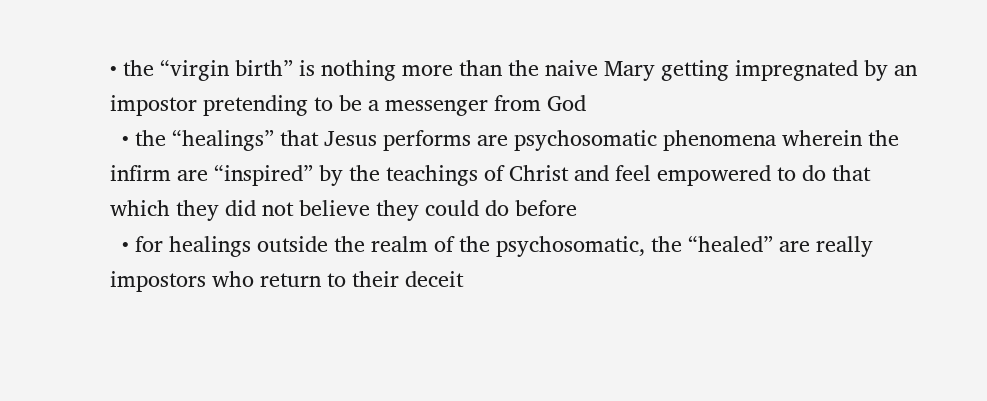• the “virgin birth” is nothing more than the naive Mary getting impregnated by an impostor pretending to be a messenger from God
  • the “healings” that Jesus performs are psychosomatic phenomena wherein the infirm are “inspired” by the teachings of Christ and feel empowered to do that which they did not believe they could do before
  • for healings outside the realm of the psychosomatic, the “healed” are really impostors who return to their deceit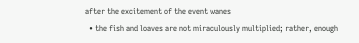after the excitement of the event wanes
  • the fish and loaves are not miraculously multiplied; rather, enough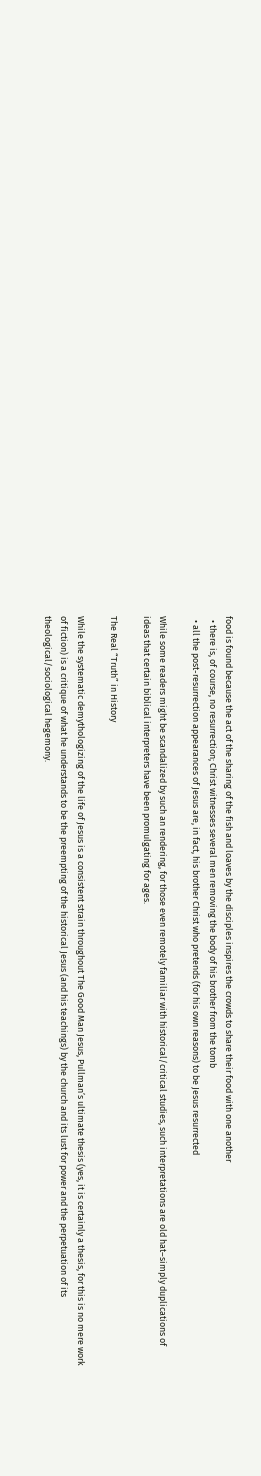food is found because the act of the sharing of the fish and loaves by the disciples inspires the crowds to share their food with one another
  • there is, of course, no resurrection; Christ witnesses several men removing the body of his brother from the tomb
  • all the post-resurrection appearances of Jesus are, in fact, his brother Christ who pretends (for his own reasons) to be Jesus resurrected

While some readers might be scandalized by such an rendering, for those even remotely familiar with historical/critical studies, such interpretations are old hat–simply duplications of ideas that certain biblical interpreters have been promulgating for ages.

The Real “Truth” in History

While the systematic demythologizing of the life of Jesus is a consistent strain throughout The Good Man Jesus, Pullman’s ultimate thesis (yes, it is certainly a thesis, for this is no mere work of fiction) is a critique of what he understands to be the preempting of the historical Jesus (and his teachings) by the church and its lust for power and the perpetuation of its theological/sociological hegemony.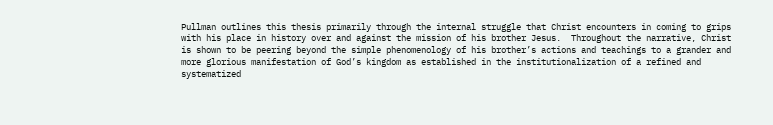Pullman outlines this thesis primarily through the internal struggle that Christ encounters in coming to grips with his place in history over and against the mission of his brother Jesus.  Throughout the narrative, Christ is shown to be peering beyond the simple phenomenology of his brother’s actions and teachings to a grander and more glorious manifestation of God’s kingdom as established in the institutionalization of a refined and systematized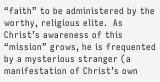“faith” to be administered by the worthy, religious elite.  As Christ’s awareness of this “mission” grows, he is frequented by a mysterious stranger (a manifestation of Christ’s own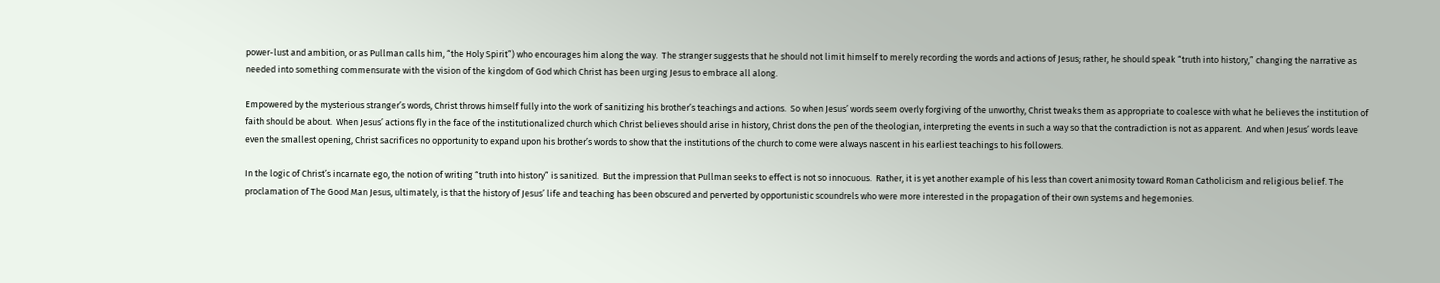power-lust and ambition, or as Pullman calls him, “the Holy Spirit”) who encourages him along the way.  The stranger suggests that he should not limit himself to merely recording the words and actions of Jesus; rather, he should speak “truth into history,” changing the narrative as needed into something commensurate with the vision of the kingdom of God which Christ has been urging Jesus to embrace all along.

Empowered by the mysterious stranger’s words, Christ throws himself fully into the work of sanitizing his brother’s teachings and actions.  So when Jesus’ words seem overly forgiving of the unworthy, Christ tweaks them as appropriate to coalesce with what he believes the institution of faith should be about.  When Jesus’ actions fly in the face of the institutionalized church which Christ believes should arise in history, Christ dons the pen of the theologian, interpreting the events in such a way so that the contradiction is not as apparent.  And when Jesus’ words leave even the smallest opening, Christ sacrifices no opportunity to expand upon his brother’s words to show that the institutions of the church to come were always nascent in his earliest teachings to his followers.

In the logic of Christ’s incarnate ego, the notion of writing “truth into history” is sanitized.  But the impression that Pullman seeks to effect is not so innocuous.  Rather, it is yet another example of his less than covert animosity toward Roman Catholicism and religious belief. The proclamation of The Good Man Jesus, ultimately, is that the history of Jesus’ life and teaching has been obscured and perverted by opportunistic scoundrels who were more interested in the propagation of their own systems and hegemonies.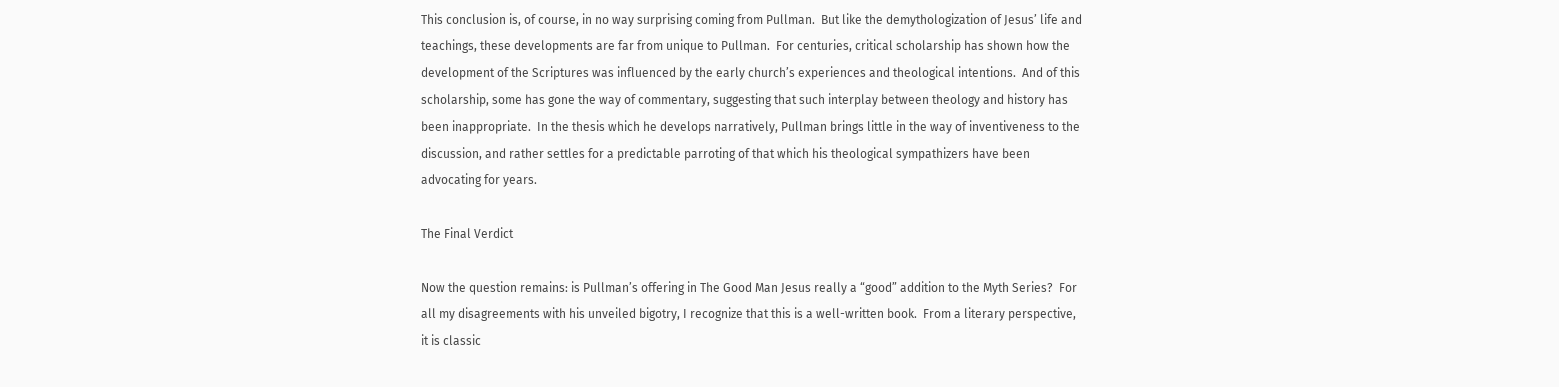This conclusion is, of course, in no way surprising coming from Pullman.  But like the demythologization of Jesus’ life and teachings, these developments are far from unique to Pullman.  For centuries, critical scholarship has shown how the development of the Scriptures was influenced by the early church’s experiences and theological intentions.  And of this scholarship, some has gone the way of commentary, suggesting that such interplay between theology and history has been inappropriate.  In the thesis which he develops narratively, Pullman brings little in the way of inventiveness to the discussion, and rather settles for a predictable parroting of that which his theological sympathizers have been advocating for years.

The Final Verdict

Now the question remains: is Pullman’s offering in The Good Man Jesus really a “good” addition to the Myth Series?  For all my disagreements with his unveiled bigotry, I recognize that this is a well-written book.  From a literary perspective, it is classic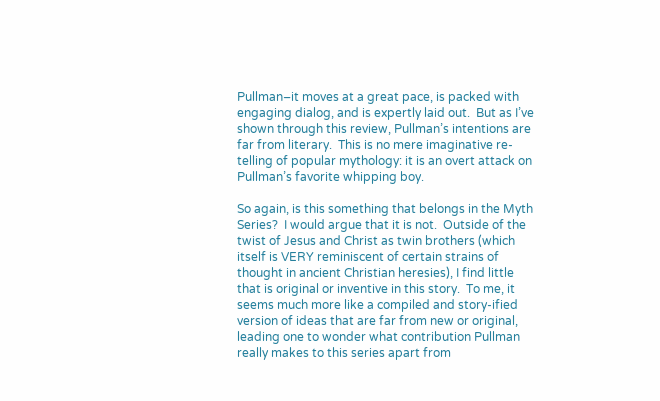Pullman–it moves at a great pace, is packed with engaging dialog, and is expertly laid out.  But as I’ve shown through this review, Pullman’s intentions are far from literary.  This is no mere imaginative re-telling of popular mythology: it is an overt attack on Pullman’s favorite whipping boy.

So again, is this something that belongs in the Myth Series?  I would argue that it is not.  Outside of the twist of Jesus and Christ as twin brothers (which itself is VERY reminiscent of certain strains of thought in ancient Christian heresies), I find little that is original or inventive in this story.  To me, it seems much more like a compiled and story-ified version of ideas that are far from new or original, leading one to wonder what contribution Pullman really makes to this series apart from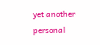yet another personal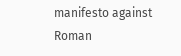manifesto against Roman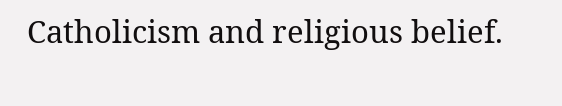Catholicism and religious belief.